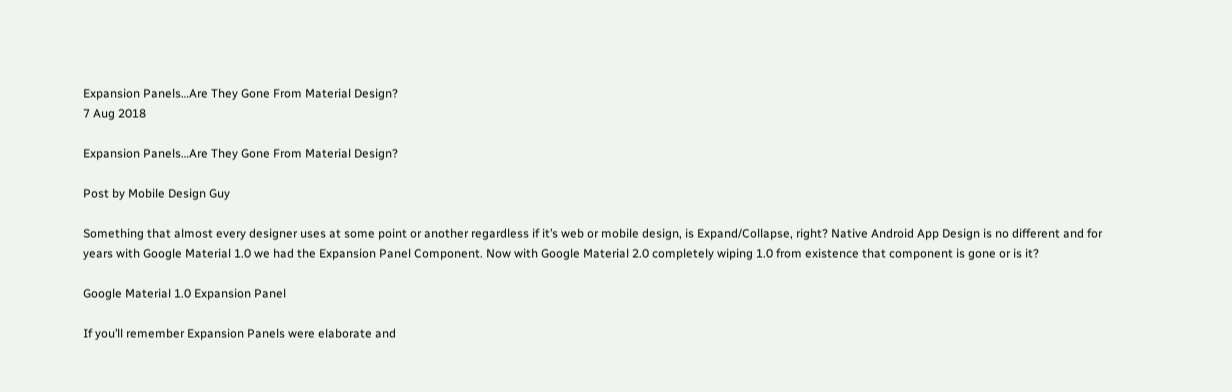Expansion Panels…Are They Gone From Material Design?
7 Aug 2018

Expansion Panels…Are They Gone From Material Design?

Post by Mobile Design Guy

Something that almost every designer uses at some point or another regardless if it’s web or mobile design, is Expand/Collapse, right? Native Android App Design is no different and for years with Google Material 1.0 we had the Expansion Panel Component. Now with Google Material 2.0 completely wiping 1.0 from existence that component is gone or is it?

Google Material 1.0 Expansion Panel

If you’ll remember Expansion Panels were elaborate and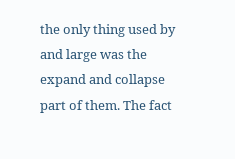the only thing used by and large was the expand and collapse part of them. The fact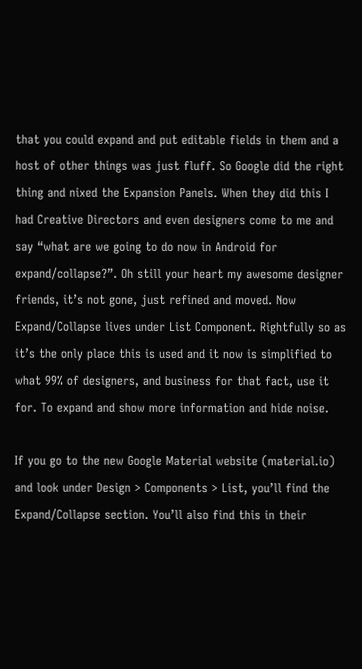that you could expand and put editable fields in them and a host of other things was just fluff. So Google did the right thing and nixed the Expansion Panels. When they did this I had Creative Directors and even designers come to me and say “what are we going to do now in Android for expand/collapse?”. Oh still your heart my awesome designer friends, it’s not gone, just refined and moved. Now Expand/Collapse lives under List Component. Rightfully so as it’s the only place this is used and it now is simplified to what 99% of designers, and business for that fact, use it for. To expand and show more information and hide noise.

If you go to the new Google Material website (material.io) and look under Design > Components > List, you’ll find the Expand/Collapse section. You’ll also find this in their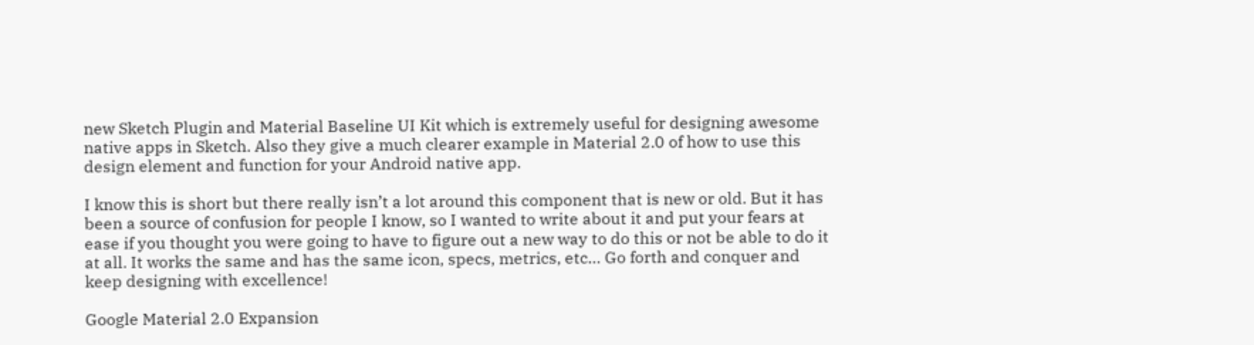new Sketch Plugin and Material Baseline UI Kit which is extremely useful for designing awesome native apps in Sketch. Also they give a much clearer example in Material 2.0 of how to use this design element and function for your Android native app.

I know this is short but there really isn’t a lot around this component that is new or old. But it has been a source of confusion for people I know, so I wanted to write about it and put your fears at ease if you thought you were going to have to figure out a new way to do this or not be able to do it at all. It works the same and has the same icon, specs, metrics, etc… Go forth and conquer and keep designing with excellence!

Google Material 2.0 Expansion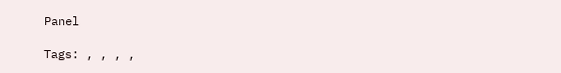Panel

Tags: , , , ,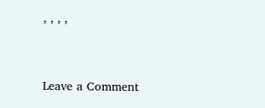, , , ,


Leave a Comment